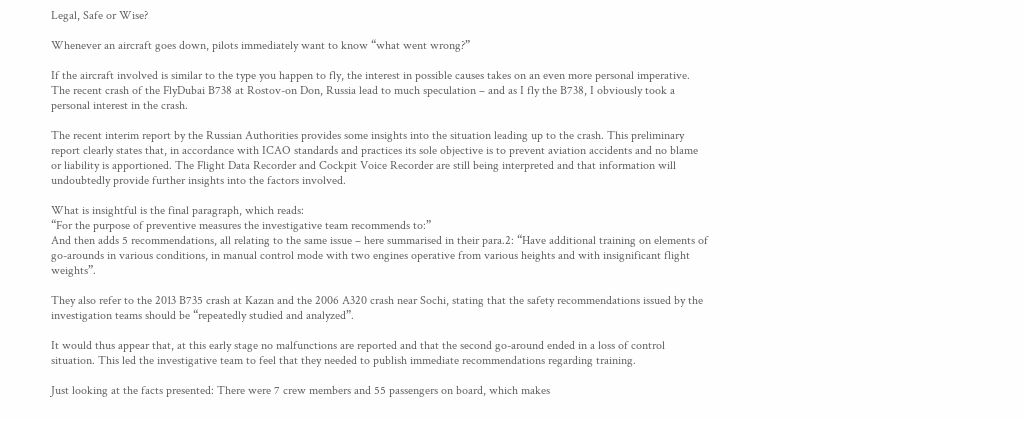Legal, Safe or Wise?

Whenever an aircraft goes down, pilots immediately want to know “what went wrong?”

If the aircraft involved is similar to the type you happen to fly, the interest in possible causes takes on an even more personal imperative. The recent crash of the FlyDubai B738 at Rostov-on Don, Russia lead to much speculation – and as I fly the B738, I obviously took a personal interest in the crash.

The recent interim report by the Russian Authorities provides some insights into the situation leading up to the crash. This preliminary report clearly states that, in accordance with ICAO standards and practices its sole objective is to prevent aviation accidents and no blame or liability is apportioned. The Flight Data Recorder and Cockpit Voice Recorder are still being interpreted and that information will undoubtedly provide further insights into the factors involved.

What is insightful is the final paragraph, which reads:
“For the purpose of preventive measures the investigative team recommends to:”
And then adds 5 recommendations, all relating to the same issue – here summarised in their para.2: “Have additional training on elements of go-arounds in various conditions, in manual control mode with two engines operative from various heights and with insignificant flight weights”.

They also refer to the 2013 B735 crash at Kazan and the 2006 A320 crash near Sochi, stating that the safety recommendations issued by the investigation teams should be “repeatedly studied and analyzed”.

It would thus appear that, at this early stage no malfunctions are reported and that the second go-around ended in a loss of control situation. This led the investigative team to feel that they needed to publish immediate recommendations regarding training.

Just looking at the facts presented: There were 7 crew members and 55 passengers on board, which makes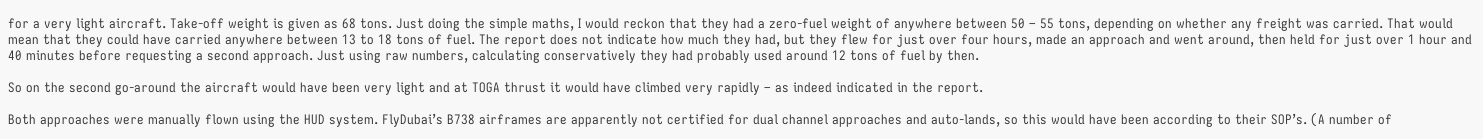for a very light aircraft. Take-off weight is given as 68 tons. Just doing the simple maths, I would reckon that they had a zero-fuel weight of anywhere between 50 – 55 tons, depending on whether any freight was carried. That would mean that they could have carried anywhere between 13 to 18 tons of fuel. The report does not indicate how much they had, but they flew for just over four hours, made an approach and went around, then held for just over 1 hour and 40 minutes before requesting a second approach. Just using raw numbers, calculating conservatively they had probably used around 12 tons of fuel by then.

So on the second go-around the aircraft would have been very light and at TOGA thrust it would have climbed very rapidly – as indeed indicated in the report.

Both approaches were manually flown using the HUD system. FlyDubai’s B738 airframes are apparently not certified for dual channel approaches and auto-lands, so this would have been according to their SOP’s. (A number of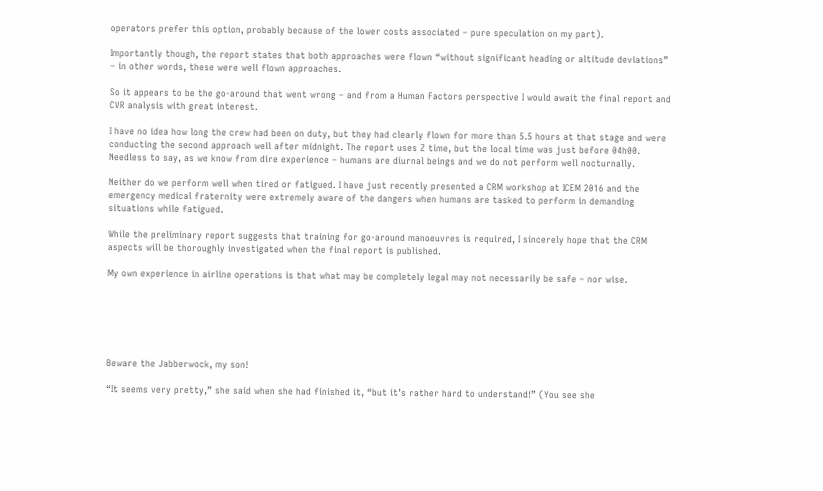operators prefer this option, probably because of the lower costs associated – pure speculation on my part).

Importantly though, the report states that both approaches were flown “without significant heading or altitude deviations” – in other words, these were well flown approaches.

So it appears to be the go-around that went wrong – and from a Human Factors perspective I would await the final report and CVR analysis with great interest.

I have no idea how long the crew had been on duty, but they had clearly flown for more than 5.5 hours at that stage and were conducting the second approach well after midnight. The report uses Z time, but the local time was just before 04h00. Needless to say, as we know from dire experience – humans are diurnal beings and we do not perform well nocturnally.

Neither do we perform well when tired or fatigued. I have just recently presented a CRM workshop at ICEM 2016 and the emergency medical fraternity were extremely aware of the dangers when humans are tasked to perform in demanding situations while fatigued.

While the preliminary report suggests that training for go-around manoeuvres is required, I sincerely hope that the CRM aspects will be thoroughly investigated when the final report is published.

My own experience in airline operations is that what may be completely legal may not necessarily be safe – nor wise.






Beware the Jabberwock, my son!

“It seems very pretty,” she said when she had finished it, “but it’s rather hard to understand!” (You see she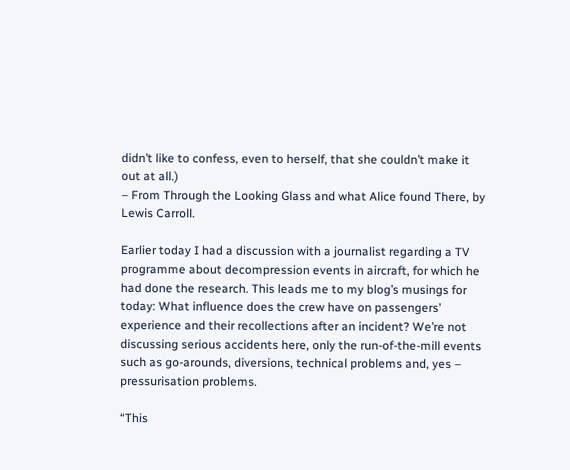didn’t like to confess, even to herself, that she couldn’t make it out at all.)
– From Through the Looking Glass and what Alice found There, by Lewis Carroll.

Earlier today I had a discussion with a journalist regarding a TV programme about decompression events in aircraft, for which he had done the research. This leads me to my blog’s musings for today: What influence does the crew have on passengers’ experience and their recollections after an incident? We’re not discussing serious accidents here, only the run-of-the-mill events such as go-arounds, diversions, technical problems and, yes – pressurisation problems.

“This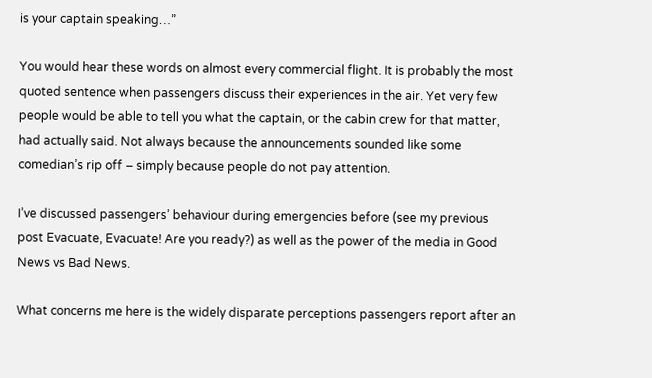is your captain speaking…”

You would hear these words on almost every commercial flight. It is probably the most quoted sentence when passengers discuss their experiences in the air. Yet very few people would be able to tell you what the captain, or the cabin crew for that matter, had actually said. Not always because the announcements sounded like some comedian’s rip off – simply because people do not pay attention.

I’ve discussed passengers’ behaviour during emergencies before (see my previous post Evacuate, Evacuate! Are you ready?) as well as the power of the media in Good News vs Bad News.

What concerns me here is the widely disparate perceptions passengers report after an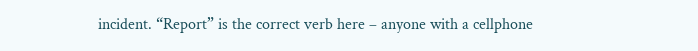incident. “Report” is the correct verb here – anyone with a cellphone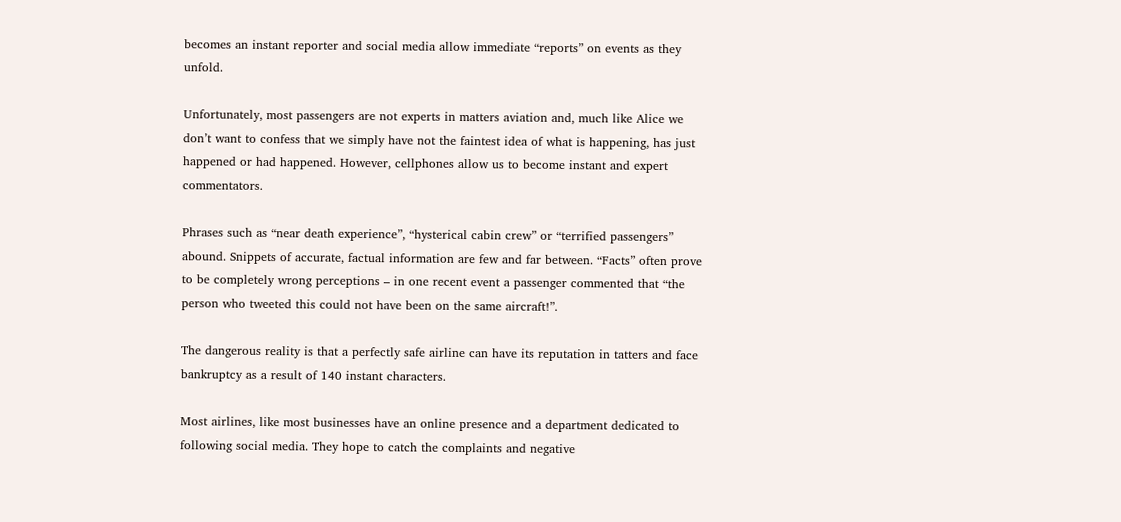becomes an instant reporter and social media allow immediate “reports” on events as they unfold.

Unfortunately, most passengers are not experts in matters aviation and, much like Alice we don’t want to confess that we simply have not the faintest idea of what is happening, has just happened or had happened. However, cellphones allow us to become instant and expert commentators.

Phrases such as “near death experience”, “hysterical cabin crew” or “terrified passengers” abound. Snippets of accurate, factual information are few and far between. “Facts” often prove to be completely wrong perceptions – in one recent event a passenger commented that “the person who tweeted this could not have been on the same aircraft!”.

The dangerous reality is that a perfectly safe airline can have its reputation in tatters and face bankruptcy as a result of 140 instant characters.

Most airlines, like most businesses have an online presence and a department dedicated to following social media. They hope to catch the complaints and negative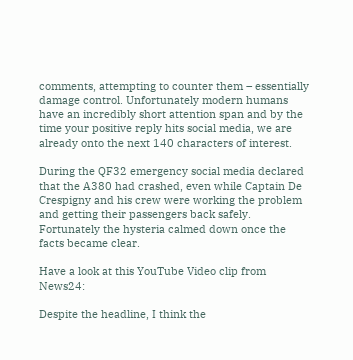comments, attempting to counter them – essentially damage control. Unfortunately modern humans have an incredibly short attention span and by the time your positive reply hits social media, we are already onto the next 140 characters of interest.

During the QF32 emergency social media declared that the A380 had crashed, even while Captain De Crespigny and his crew were working the problem and getting their passengers back safely. Fortunately the hysteria calmed down once the facts became clear.

Have a look at this YouTube Video clip from News24:

Despite the headline, I think the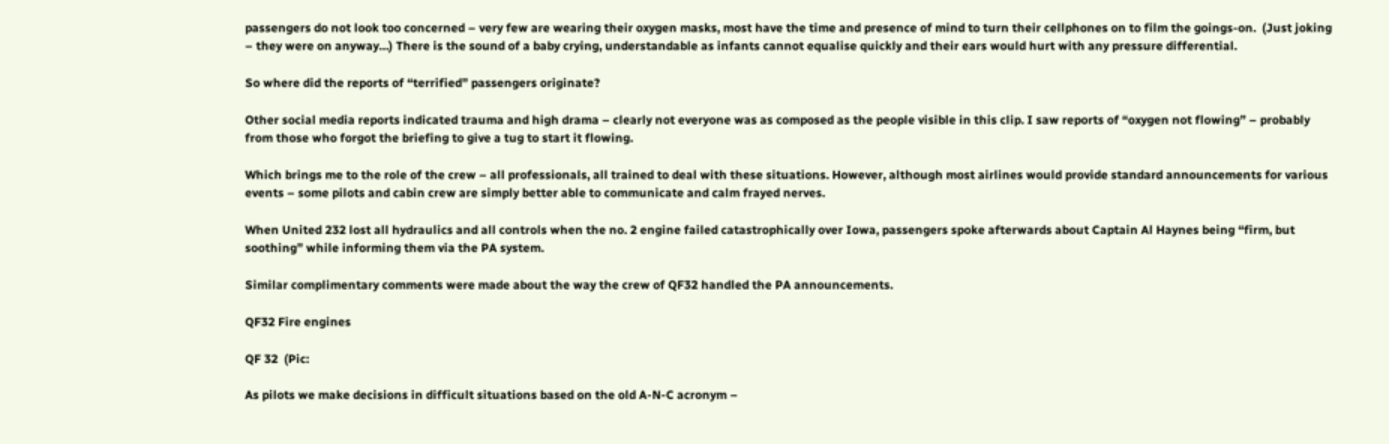passengers do not look too concerned – very few are wearing their oxygen masks, most have the time and presence of mind to turn their cellphones on to film the goings-on.  (Just joking – they were on anyway…) There is the sound of a baby crying, understandable as infants cannot equalise quickly and their ears would hurt with any pressure differential.

So where did the reports of “terrified” passengers originate?

Other social media reports indicated trauma and high drama – clearly not everyone was as composed as the people visible in this clip. I saw reports of “oxygen not flowing” – probably from those who forgot the briefing to give a tug to start it flowing.

Which brings me to the role of the crew – all professionals, all trained to deal with these situations. However, although most airlines would provide standard announcements for various events – some pilots and cabin crew are simply better able to communicate and calm frayed nerves.

When United 232 lost all hydraulics and all controls when the no. 2 engine failed catastrophically over Iowa, passengers spoke afterwards about Captain Al Haynes being “firm, but soothing” while informing them via the PA system.

Similar complimentary comments were made about the way the crew of QF32 handled the PA announcements.

QF32 Fire engines

QF 32  (Pic:

As pilots we make decisions in difficult situations based on the old A-N-C acronym –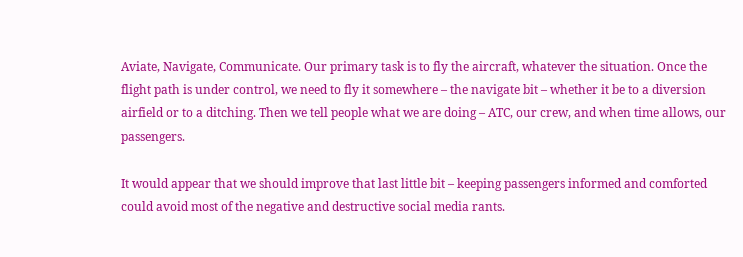Aviate, Navigate, Communicate. Our primary task is to fly the aircraft, whatever the situation. Once the flight path is under control, we need to fly it somewhere – the navigate bit – whether it be to a diversion airfield or to a ditching. Then we tell people what we are doing – ATC, our crew, and when time allows, our passengers.

It would appear that we should improve that last little bit – keeping passengers informed and comforted could avoid most of the negative and destructive social media rants.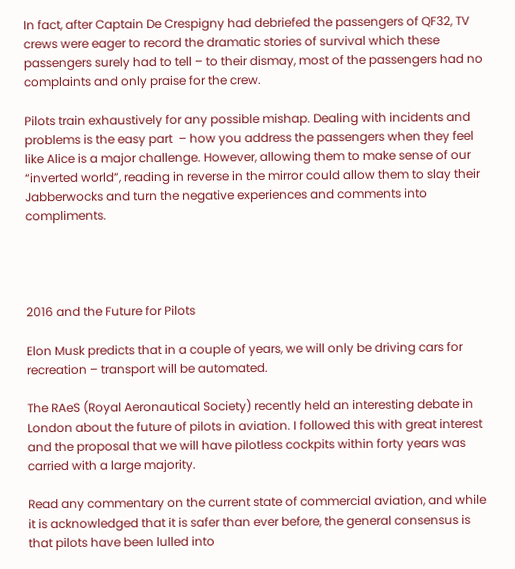In fact, after Captain De Crespigny had debriefed the passengers of QF32, TV crews were eager to record the dramatic stories of survival which these passengers surely had to tell – to their dismay, most of the passengers had no complaints and only praise for the crew.

Pilots train exhaustively for any possible mishap. Dealing with incidents and problems is the easy part  – how you address the passengers when they feel like Alice is a major challenge. However, allowing them to make sense of our “inverted world”, reading in reverse in the mirror could allow them to slay their Jabberwocks and turn the negative experiences and comments into compliments.




2016 and the Future for Pilots

Elon Musk predicts that in a couple of years, we will only be driving cars for recreation – transport will be automated.

The RAeS (Royal Aeronautical Society) recently held an interesting debate in London about the future of pilots in aviation. I followed this with great interest and the proposal that we will have pilotless cockpits within forty years was carried with a large majority.

Read any commentary on the current state of commercial aviation, and while it is acknowledged that it is safer than ever before, the general consensus is that pilots have been lulled into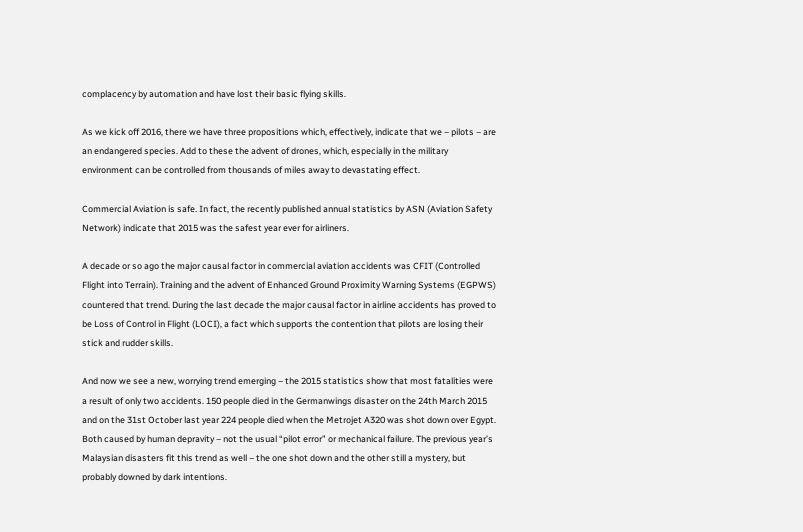complacency by automation and have lost their basic flying skills.

As we kick off 2016, there we have three propositions which, effectively, indicate that we – pilots – are an endangered species. Add to these the advent of drones, which, especially in the military environment can be controlled from thousands of miles away to devastating effect.

Commercial Aviation is safe. In fact, the recently published annual statistics by ASN (Aviation Safety Network) indicate that 2015 was the safest year ever for airliners.

A decade or so ago the major causal factor in commercial aviation accidents was CFIT (Controlled Flight into Terrain). Training and the advent of Enhanced Ground Proximity Warning Systems (EGPWS) countered that trend. During the last decade the major causal factor in airline accidents has proved to be Loss of Control in Flight (LOCI), a fact which supports the contention that pilots are losing their stick and rudder skills.

And now we see a new, worrying trend emerging – the 2015 statistics show that most fatalities were a result of only two accidents. 150 people died in the Germanwings disaster on the 24th March 2015 and on the 31st October last year 224 people died when the Metrojet A320 was shot down over Egypt. Both caused by human depravity – not the usual “pilot error” or mechanical failure. The previous year’s Malaysian disasters fit this trend as well – the one shot down and the other still a mystery, but probably downed by dark intentions.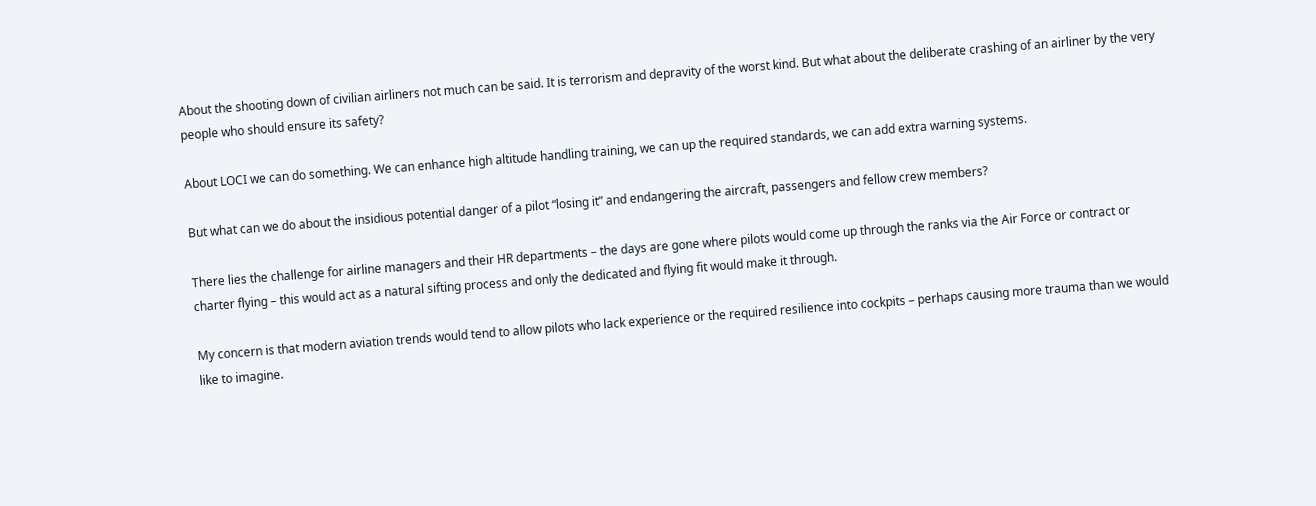About the shooting down of civilian airliners not much can be said. It is terrorism and depravity of the worst kind. But what about the deliberate crashing of an airliner by the very people who should ensure its safety?

About LOCI we can do something. We can enhance high altitude handling training, we can up the required standards, we can add extra warning systems.

But what can we do about the insidious potential danger of a pilot “losing it” and endangering the aircraft, passengers and fellow crew members?

There lies the challenge for airline managers and their HR departments – the days are gone where pilots would come up through the ranks via the Air Force or contract or charter flying – this would act as a natural sifting process and only the dedicated and flying fit would make it through.

My concern is that modern aviation trends would tend to allow pilots who lack experience or the required resilience into cockpits – perhaps causing more trauma than we would like to imagine.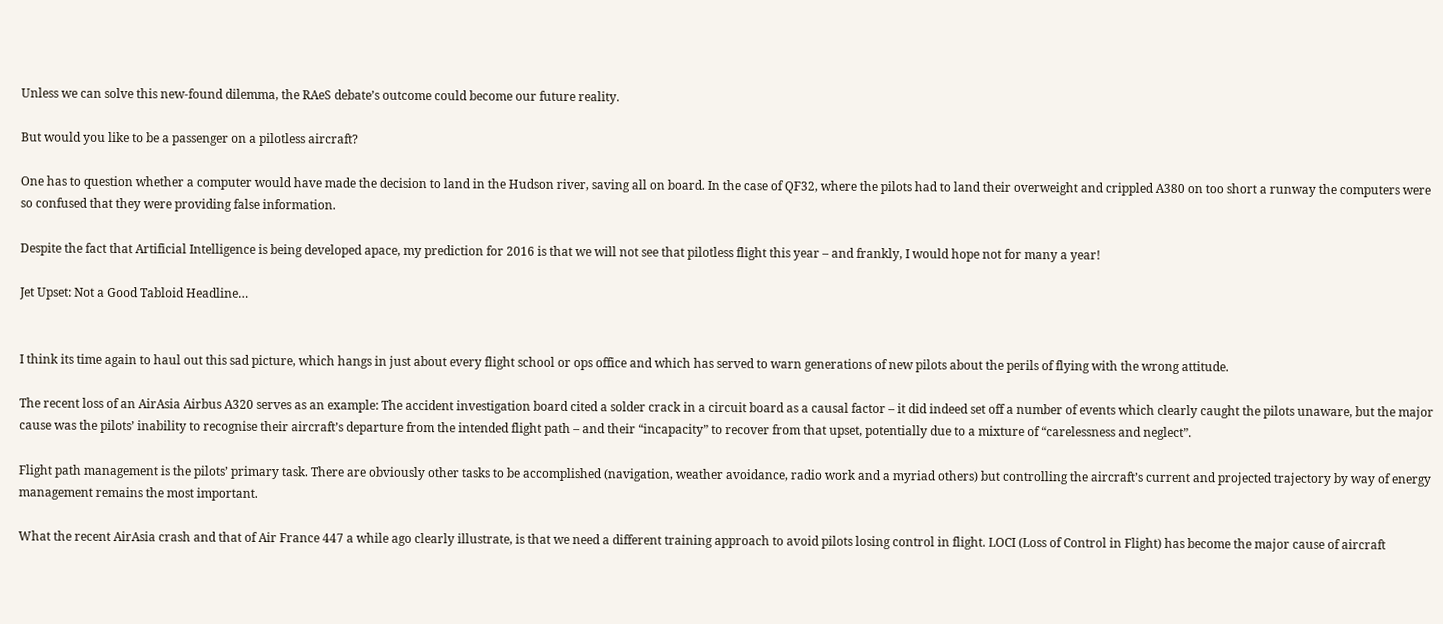Unless we can solve this new-found dilemma, the RAeS debate’s outcome could become our future reality.

But would you like to be a passenger on a pilotless aircraft?

One has to question whether a computer would have made the decision to land in the Hudson river, saving all on board. In the case of QF32, where the pilots had to land their overweight and crippled A380 on too short a runway the computers were so confused that they were providing false information.

Despite the fact that Artificial Intelligence is being developed apace, my prediction for 2016 is that we will not see that pilotless flight this year – and frankly, I would hope not for many a year!

Jet Upset: Not a Good Tabloid Headline…


I think its time again to haul out this sad picture, which hangs in just about every flight school or ops office and which has served to warn generations of new pilots about the perils of flying with the wrong attitude.

The recent loss of an AirAsia Airbus A320 serves as an example: The accident investigation board cited a solder crack in a circuit board as a causal factor – it did indeed set off a number of events which clearly caught the pilots unaware, but the major cause was the pilots’ inability to recognise their aircraft’s departure from the intended flight path – and their “incapacity” to recover from that upset, potentially due to a mixture of “carelessness and neglect”.

Flight path management is the pilots’ primary task. There are obviously other tasks to be accomplished (navigation, weather avoidance, radio work and a myriad others) but controlling the aircraft’s current and projected trajectory by way of energy management remains the most important.

What the recent AirAsia crash and that of Air France 447 a while ago clearly illustrate, is that we need a different training approach to avoid pilots losing control in flight. LOCI (Loss of Control in Flight) has become the major cause of aircraft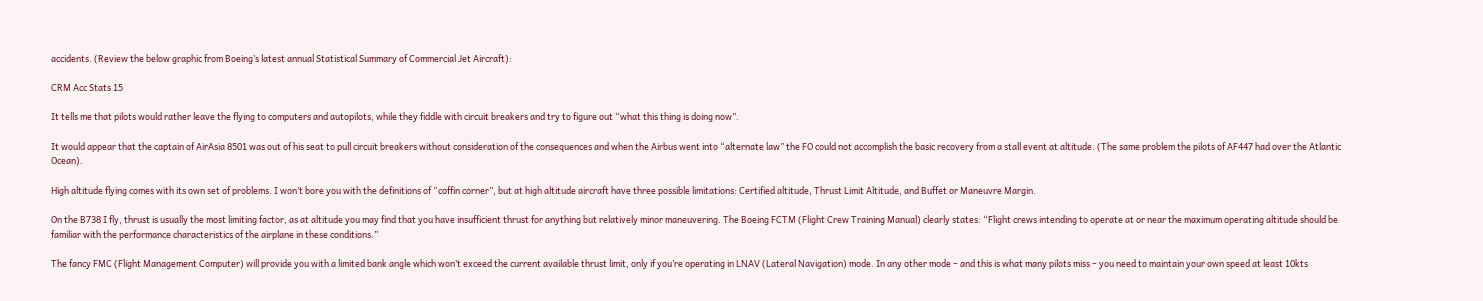accidents. (Review the below graphic from Boeing’s latest annual Statistical Summary of Commercial Jet Aircraft):

CRM Acc Stats 15

It tells me that pilots would rather leave the flying to computers and autopilots, while they fiddle with circuit breakers and try to figure out “what this thing is doing now”.

It would appear that the captain of AirAsia 8501 was out of his seat to pull circuit breakers without consideration of the consequences and when the Airbus went into “alternate law” the FO could not accomplish the basic recovery from a stall event at altitude. (The same problem the pilots of AF447 had over the Atlantic Ocean).

High altitude flying comes with its own set of problems. I won’t bore you with the definitions of “coffin corner”, but at high altitude aircraft have three possible limitations: Certified altitude, Thrust Limit Altitude, and Buffet or Maneuvre Margin.

On the B738 I fly, thrust is usually the most limiting factor, as at altitude you may find that you have insufficient thrust for anything but relatively minor maneuvering. The Boeing FCTM (Flight Crew Training Manual) clearly states: “Flight crews intending to operate at or near the maximum operating altitude should be familiar with the performance characteristics of the airplane in these conditions.”

The fancy FMC (Flight Management Computer) will provide you with a limited bank angle which won’t exceed the current available thrust limit, only if you’re operating in LNAV (Lateral Navigation) mode. In any other mode – and this is what many pilots miss – you need to maintain your own speed at least 10kts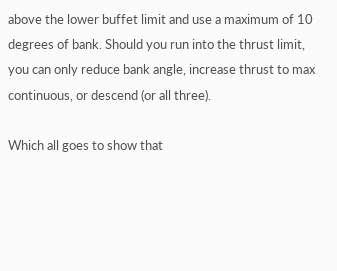above the lower buffet limit and use a maximum of 10 degrees of bank. Should you run into the thrust limit, you can only reduce bank angle, increase thrust to max continuous, or descend (or all three).

Which all goes to show that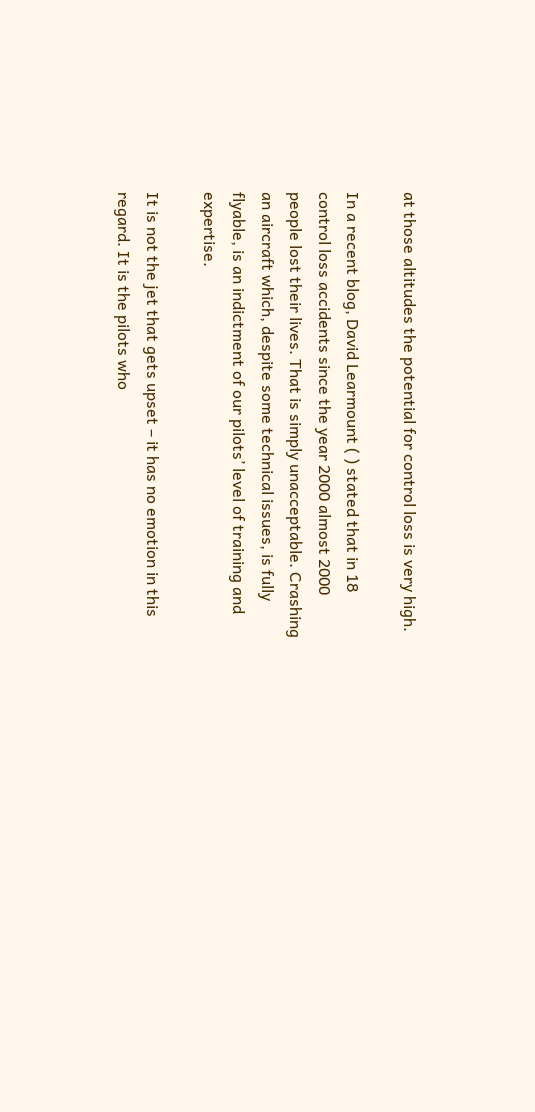at those altitudes the potential for control loss is very high.

In a recent blog, David Learmount ( ) stated that in 18 control loss accidents since the year 2000 almost 2000 people lost their lives. That is simply unacceptable. Crashing an aircraft which, despite some technical issues, is fully flyable, is an indictment of our pilots’ level of training and expertise.

It is not the jet that gets upset – it has no emotion in this regard. It is the pilots who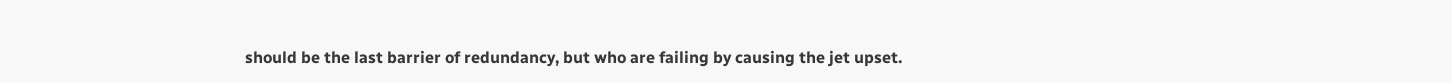should be the last barrier of redundancy, but who are failing by causing the jet upset.